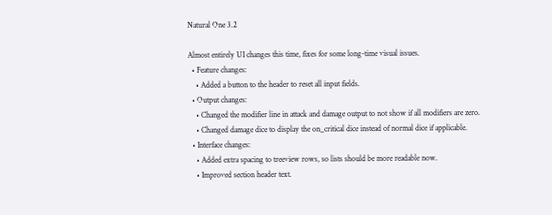Natural One 3.2

Almost entirely UI changes this time, fixes for some long-time visual issues.
  • Feature changes:
    • Added a button to the header to reset all input fields.
  • Output changes:
    • Changed the modifier line in attack and damage output to not show if all modifiers are zero.
    • Changed damage dice to display the on_critical dice instead of normal dice if applicable.
  • Interface changes:
    • Added extra spacing to treeview rows, so lists should be more readable now.
    • Improved section header text.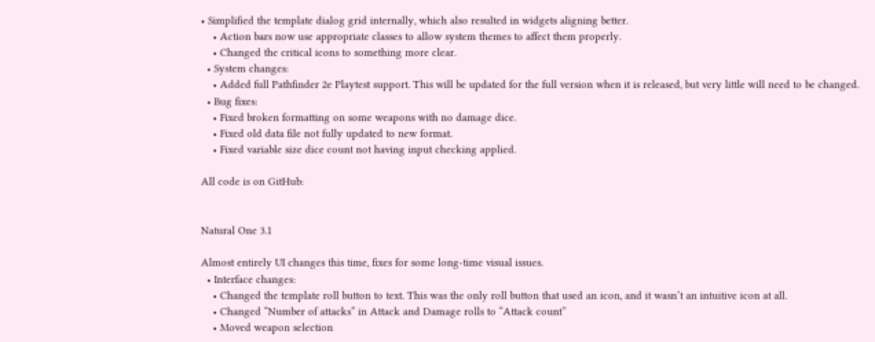• Simplified the template dialog grid internally, which also resulted in widgets aligning better.
    • Action bars now use appropriate classes to allow system themes to affect them properly.
    • Changed the critical icons to something more clear.
  • System changes:
    • Added full Pathfinder 2e Playtest support. This will be updated for the full version when it is released, but very little will need to be changed.
  • Bug fixes:
    • Fixed broken formatting on some weapons with no damage dice.
    • Fixed old data file not fully updated to new format.
    • Fixed variable size dice count not having input checking applied.

All code is on GitHub:


Natural One 3.1

Almost entirely UI changes this time, fixes for some long-time visual issues.
  • Interface changes:
    • Changed the template roll button to text. This was the only roll button that used an icon, and it wasn’t an intuitive icon at all.
    • Changed “Number of attacks” in Attack and Damage rolls to “Attack count”
    • Moved weapon selection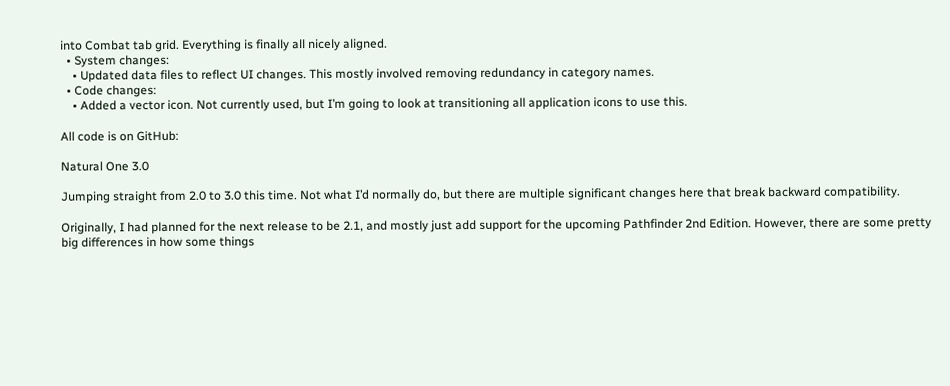into Combat tab grid. Everything is finally all nicely aligned.
  • System changes:
    • Updated data files to reflect UI changes. This mostly involved removing redundancy in category names.
  • Code changes:
    • Added a vector icon. Not currently used, but I’m going to look at transitioning all application icons to use this.

All code is on GitHub:

Natural One 3.0

Jumping straight from 2.0 to 3.0 this time. Not what I’d normally do, but there are multiple significant changes here that break backward compatibility.

Originally, I had planned for the next release to be 2.1, and mostly just add support for the upcoming Pathfinder 2nd Edition. However, there are some pretty big differences in how some things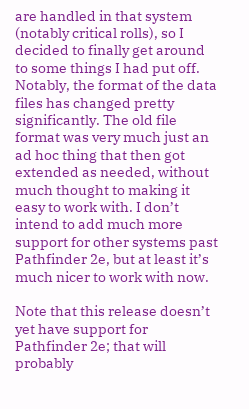are handled in that system (notably critical rolls), so I decided to finally get around to some things I had put off. Notably, the format of the data files has changed pretty significantly. The old file format was very much just an ad hoc thing that then got extended as needed, without much thought to making it easy to work with. I don’t intend to add much more support for other systems past Pathfinder 2e, but at least it’s much nicer to work with now.

Note that this release doesn’t yet have support for Pathfinder 2e; that will probably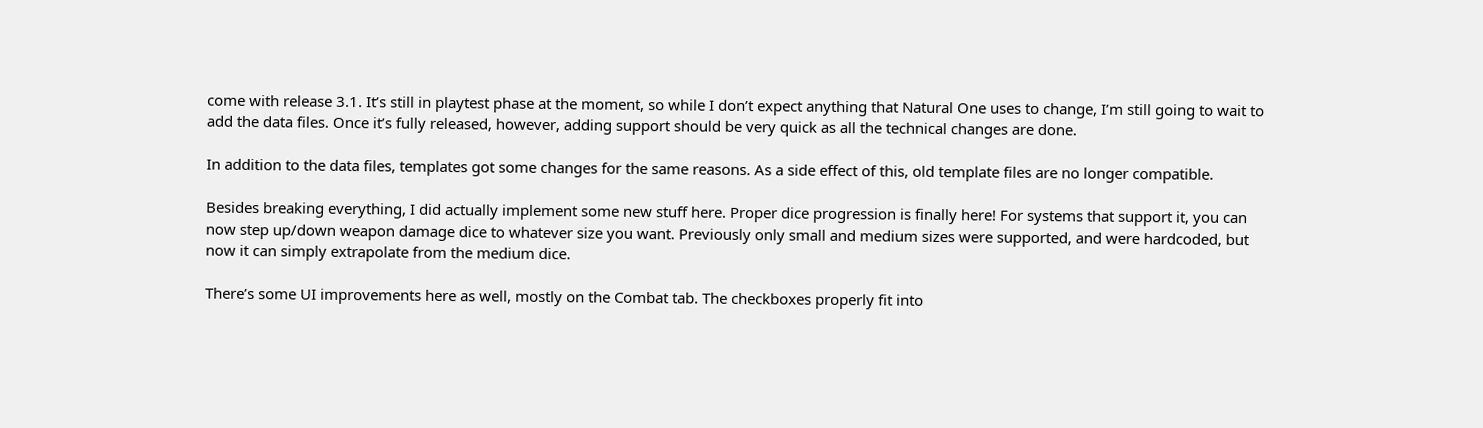come with release 3.1. It’s still in playtest phase at the moment, so while I don’t expect anything that Natural One uses to change, I’m still going to wait to add the data files. Once it’s fully released, however, adding support should be very quick as all the technical changes are done.

In addition to the data files, templates got some changes for the same reasons. As a side effect of this, old template files are no longer compatible.

Besides breaking everything, I did actually implement some new stuff here. Proper dice progression is finally here! For systems that support it, you can now step up/down weapon damage dice to whatever size you want. Previously only small and medium sizes were supported, and were hardcoded, but now it can simply extrapolate from the medium dice.

There’s some UI improvements here as well, mostly on the Combat tab. The checkboxes properly fit into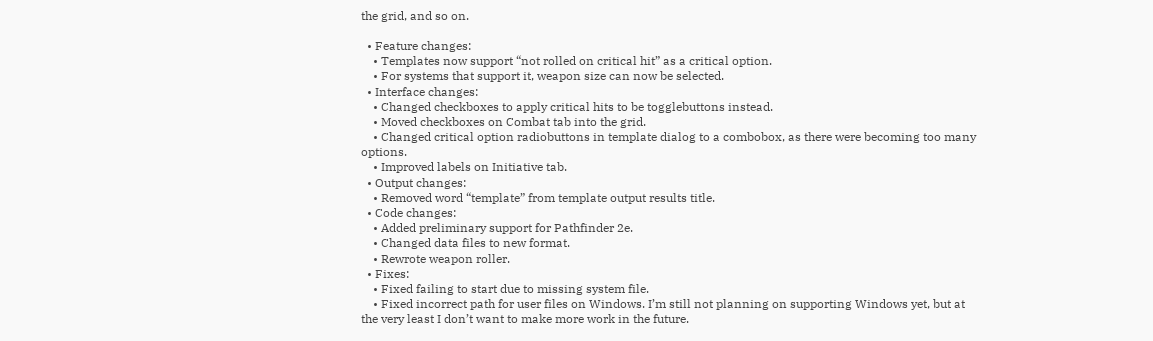the grid, and so on.

  • Feature changes:
    • Templates now support “not rolled on critical hit” as a critical option.
    • For systems that support it, weapon size can now be selected.
  • Interface changes:
    • Changed checkboxes to apply critical hits to be togglebuttons instead.
    • Moved checkboxes on Combat tab into the grid.
    • Changed critical option radiobuttons in template dialog to a combobox, as there were becoming too many options.
    • Improved labels on Initiative tab.
  • Output changes:
    • Removed word “template” from template output results title.
  • Code changes:
    • Added preliminary support for Pathfinder 2e.
    • Changed data files to new format.
    • Rewrote weapon roller.
  • Fixes:
    • Fixed failing to start due to missing system file.
    • Fixed incorrect path for user files on Windows. I’m still not planning on supporting Windows yet, but at the very least I don’t want to make more work in the future.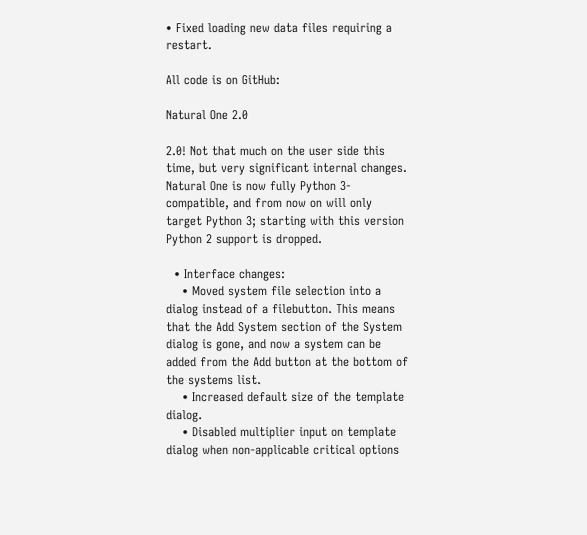• Fixed loading new data files requiring a restart.

All code is on GitHub:

Natural One 2.0

2.0! Not that much on the user side this time, but very significant internal changes. Natural One is now fully Python 3-compatible, and from now on will only target Python 3; starting with this version Python 2 support is dropped.

  • Interface changes:
    • Moved system file selection into a dialog instead of a filebutton. This means that the Add System section of the System dialog is gone, and now a system can be added from the Add button at the bottom of the systems list.
    • Increased default size of the template dialog.
    • Disabled multiplier input on template dialog when non-applicable critical options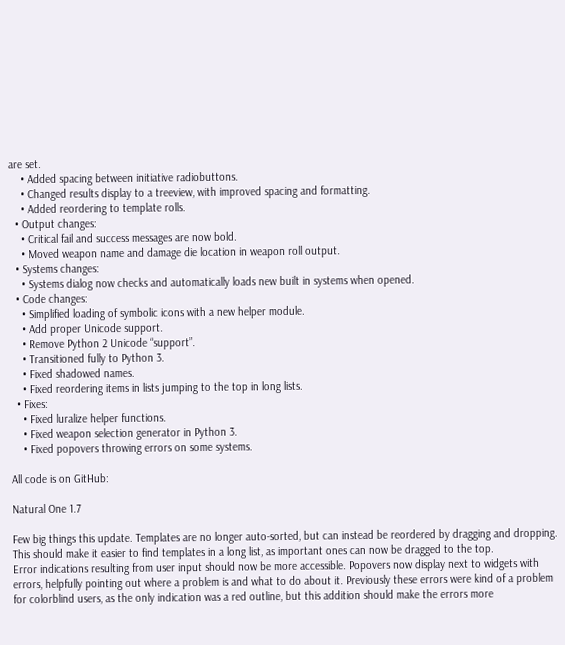are set.
    • Added spacing between initiative radiobuttons.
    • Changed results display to a treeview, with improved spacing and formatting.
    • Added reordering to template rolls.
  • Output changes:
    • Critical fail and success messages are now bold.
    • Moved weapon name and damage die location in weapon roll output.
  • Systems changes:
    • Systems dialog now checks and automatically loads new built in systems when opened.
  • Code changes:
    • Simplified loading of symbolic icons with a new helper module.
    • Add proper Unicode support.
    • Remove Python 2 Unicode “support”.
    • Transitioned fully to Python 3.
    • Fixed shadowed names.
    • Fixed reordering items in lists jumping to the top in long lists.
  • Fixes:
    • Fixed luralize helper functions.
    • Fixed weapon selection generator in Python 3.
    • Fixed popovers throwing errors on some systems.

All code is on GitHub:

Natural One 1.7

Few big things this update. Templates are no longer auto-sorted, but can instead be reordered by dragging and dropping. This should make it easier to find templates in a long list, as important ones can now be dragged to the top.
Error indications resulting from user input should now be more accessible. Popovers now display next to widgets with errors, helpfully pointing out where a problem is and what to do about it. Previously these errors were kind of a problem for colorblind users, as the only indication was a red outline, but this addition should make the errors more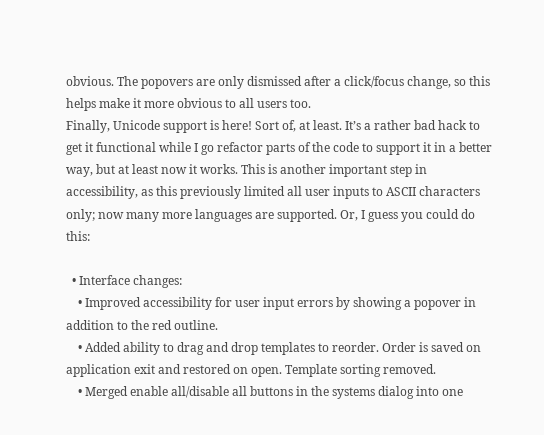obvious. The popovers are only dismissed after a click/focus change, so this helps make it more obvious to all users too.
Finally, Unicode support is here! Sort of, at least. It’s a rather bad hack to get it functional while I go refactor parts of the code to support it in a better way, but at least now it works. This is another important step in accessibility, as this previously limited all user inputs to ASCII characters only; now many more languages are supported. Or, I guess you could do this:

  • Interface changes:
    • Improved accessibility for user input errors by showing a popover in addition to the red outline.
    • Added ability to drag and drop templates to reorder. Order is saved on application exit and restored on open. Template sorting removed.
    • Merged enable all/disable all buttons in the systems dialog into one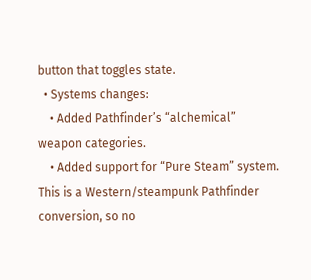button that toggles state.
  • Systems changes:
    • Added Pathfinder’s “alchemical” weapon categories.
    • Added support for “Pure Steam” system. This is a Western/steampunk Pathfinder conversion, so no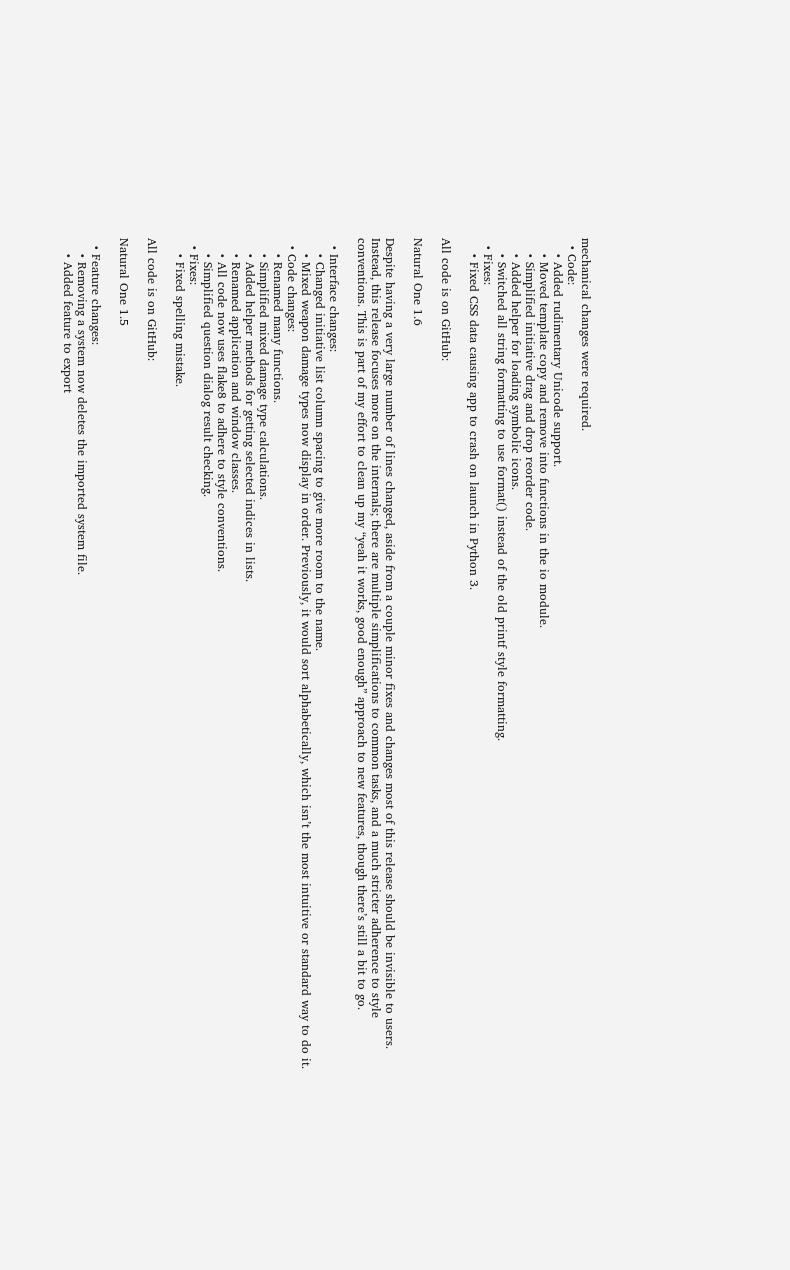mechanical changes were required.
  • Code:
    • Added rudimentary Unicode support.
    • Moved template copy and remove into functions in the io module.
    • Simplified initiative drag and drop reorder code.
    • Added helper for loading symbolic icons.
    • Switched all string formatting to use format() instead of the old printf style formatting.
  • Fixes:
    • Fixed CSS data causing app to crash on launch in Python 3.

All code is on GitHub:

Natural One 1.6

Despite having a very large number of lines changed, aside from a couple minor fixes and changes most of this release should be invisible to users. Instead, this release focuses more on the internals; there are multiple simplifications to common tasks, and a much stricter adherence to style conventions. This is part of my effort to clean up my “yeah it works, good enough” approach to new features, though there’s still a bit to go.

  • Interface changes:
    • Changed initiative list column spacing to give more room to the name.
    • Mixed weapon damage types now display in order. Previously, it would sort alphabetically, which isn’t the most intuitive or standard way to do it.
  • Code changes:
    • Renamed many functions.
    • Simplified mixed damage type calculations.
    • Added helper methods for getting selected indices in lists.
    • Renamed application and window classes.
    • All code now uses flake8 to adhere to style conventions.
    • Simplified question dialog result checking.
  • Fixes:
    • Fixed spelling mistake.

All code is on GitHub:

Natural One 1.5

  • Feature changes:
    • Removing a system now deletes the imported system file.
    • Added feature to export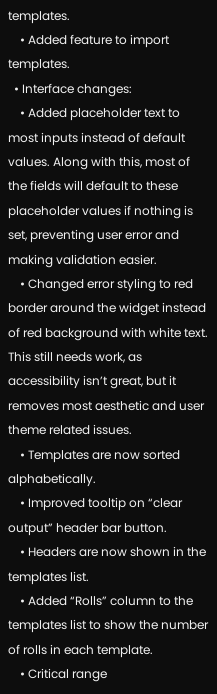templates.
    • Added feature to import templates.
  • Interface changes:
    • Added placeholder text to most inputs instead of default values. Along with this, most of the fields will default to these placeholder values if nothing is set, preventing user error and making validation easier.
    • Changed error styling to red border around the widget instead of red background with white text. This still needs work, as accessibility isn’t great, but it removes most aesthetic and user theme related issues.
    • Templates are now sorted alphabetically.
    • Improved tooltip on “clear output” header bar button.
    • Headers are now shown in the templates list.
    • Added “Rolls” column to the templates list to show the number of rolls in each template.
    • Critical range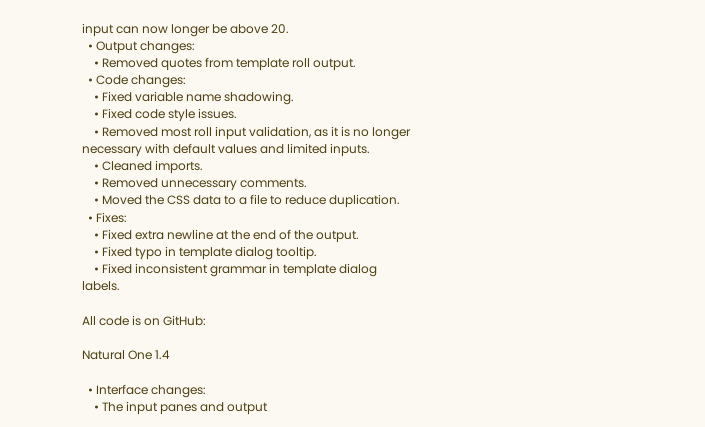input can now longer be above 20.
  • Output changes:
    • Removed quotes from template roll output.
  • Code changes:
    • Fixed variable name shadowing.
    • Fixed code style issues.
    • Removed most roll input validation, as it is no longer necessary with default values and limited inputs.
    • Cleaned imports.
    • Removed unnecessary comments.
    • Moved the CSS data to a file to reduce duplication.
  • Fixes:
    • Fixed extra newline at the end of the output.
    • Fixed typo in template dialog tooltip.
    • Fixed inconsistent grammar in template dialog labels.

All code is on GitHub:

Natural One 1.4

  • Interface changes:
    • The input panes and output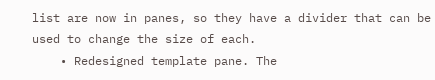list are now in panes, so they have a divider that can be used to change the size of each.
    • Redesigned template pane. The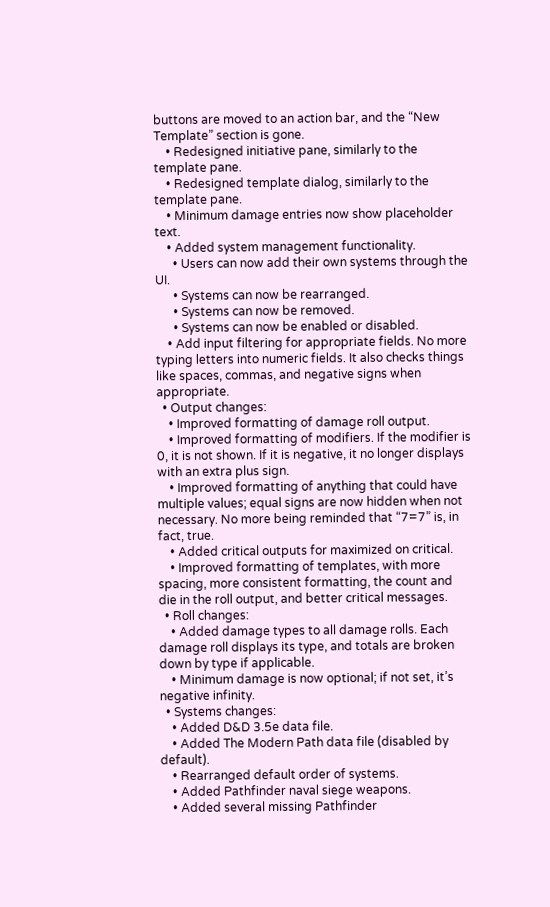buttons are moved to an action bar, and the “New Template” section is gone.
    • Redesigned initiative pane, similarly to the template pane.
    • Redesigned template dialog, similarly to the template pane.
    • Minimum damage entries now show placeholder text.
    • Added system management functionality.
      • Users can now add their own systems through the UI.
      • Systems can now be rearranged.
      • Systems can now be removed.
      • Systems can now be enabled or disabled.
    • Add input filtering for appropriate fields. No more typing letters into numeric fields. It also checks things like spaces, commas, and negative signs when appropriate.
  • Output changes:
    • Improved formatting of damage roll output.
    • Improved formatting of modifiers. If the modifier is 0, it is not shown. If it is negative, it no longer displays with an extra plus sign.
    • Improved formatting of anything that could have multiple values; equal signs are now hidden when not necessary. No more being reminded that “7=7” is, in fact, true.
    • Added critical outputs for maximized on critical.
    • Improved formatting of templates, with more spacing, more consistent formatting, the count and die in the roll output, and better critical messages.
  • Roll changes:
    • Added damage types to all damage rolls. Each damage roll displays its type, and totals are broken down by type if applicable.
    • Minimum damage is now optional; if not set, it’s negative infinity.
  • Systems changes:
    • Added D&D 3.5e data file.
    • Added The Modern Path data file (disabled by default).
    • Rearranged default order of systems.
    • Added Pathfinder naval siege weapons.
    • Added several missing Pathfinder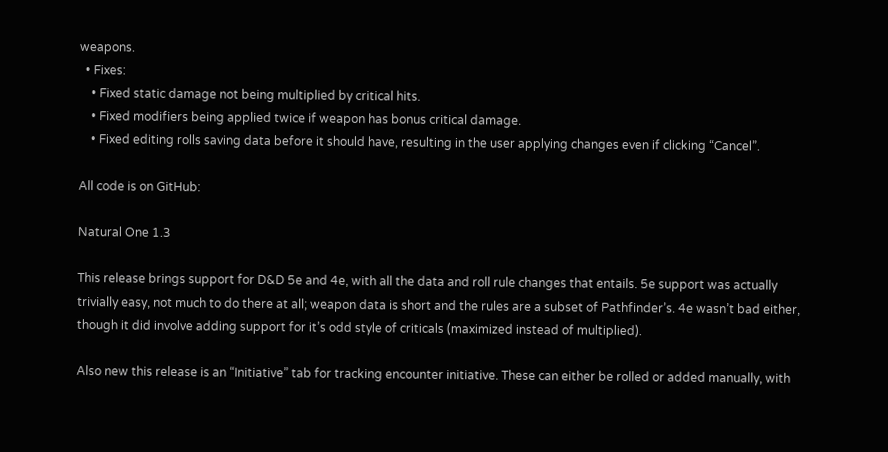weapons.
  • Fixes:
    • Fixed static damage not being multiplied by critical hits.
    • Fixed modifiers being applied twice if weapon has bonus critical damage.
    • Fixed editing rolls saving data before it should have, resulting in the user applying changes even if clicking “Cancel”.

All code is on GitHub:

Natural One 1.3

This release brings support for D&D 5e and 4e, with all the data and roll rule changes that entails. 5e support was actually trivially easy, not much to do there at all; weapon data is short and the rules are a subset of Pathfinder’s. 4e wasn’t bad either, though it did involve adding support for it’s odd style of criticals (maximized instead of multiplied).

Also new this release is an “Initiative” tab for tracking encounter initiative. These can either be rolled or added manually, with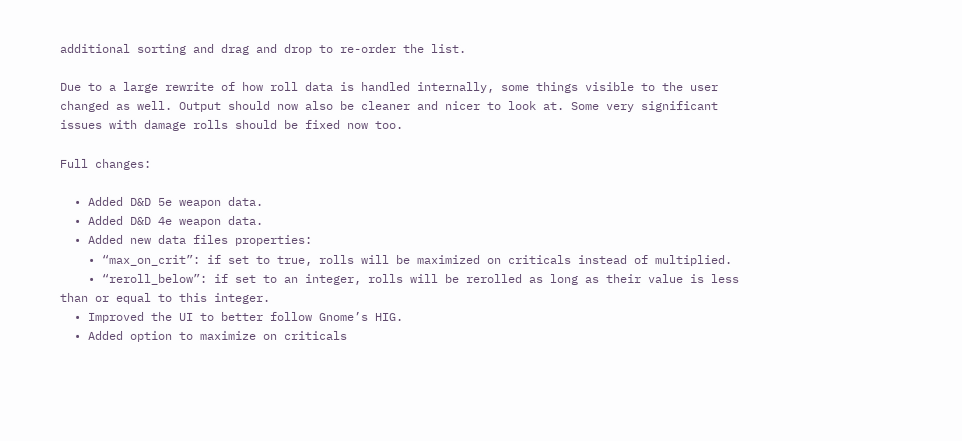additional sorting and drag and drop to re-order the list.

Due to a large rewrite of how roll data is handled internally, some things visible to the user changed as well. Output should now also be cleaner and nicer to look at. Some very significant issues with damage rolls should be fixed now too.

Full changes:

  • Added D&D 5e weapon data.
  • Added D&D 4e weapon data.
  • Added new data files properties:
    • “max_on_crit”: if set to true, rolls will be maximized on criticals instead of multiplied.
    • “reroll_below”: if set to an integer, rolls will be rerolled as long as their value is less than or equal to this integer.
  • Improved the UI to better follow Gnome’s HIG.
  • Added option to maximize on criticals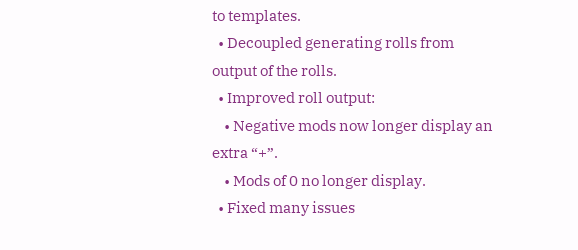to templates.
  • Decoupled generating rolls from output of the rolls.
  • Improved roll output:
    • Negative mods now longer display an extra “+”.
    • Mods of 0 no longer display.
  • Fixed many issues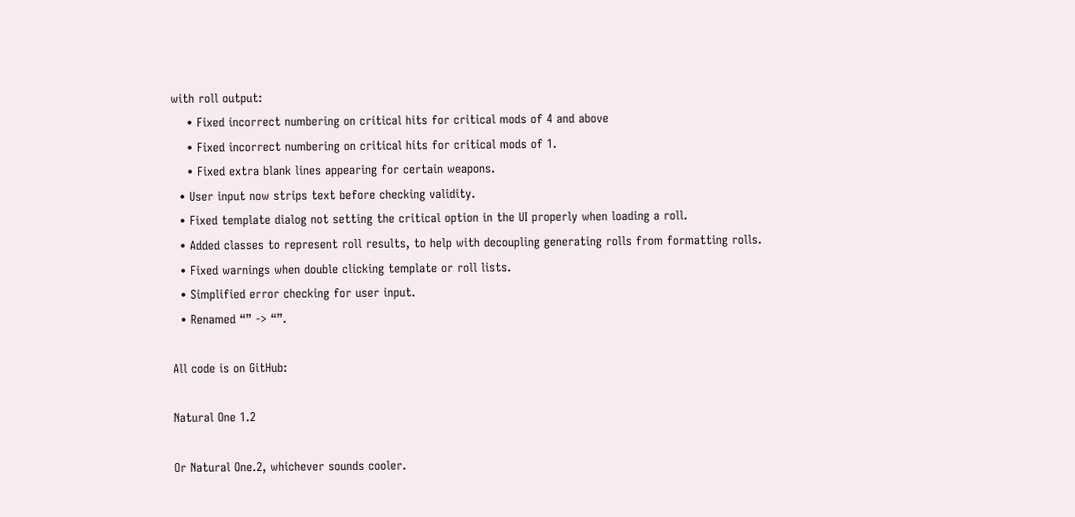with roll output:
    • Fixed incorrect numbering on critical hits for critical mods of 4 and above
    • Fixed incorrect numbering on critical hits for critical mods of 1.
    • Fixed extra blank lines appearing for certain weapons.
  • User input now strips text before checking validity.
  • Fixed template dialog not setting the critical option in the UI properly when loading a roll.
  • Added classes to represent roll results, to help with decoupling generating rolls from formatting rolls.
  • Fixed warnings when double clicking template or roll lists.
  • Simplified error checking for user input.
  • Renamed “” -> “”.

All code is on GitHub:

Natural One 1.2

Or Natural One.2, whichever sounds cooler.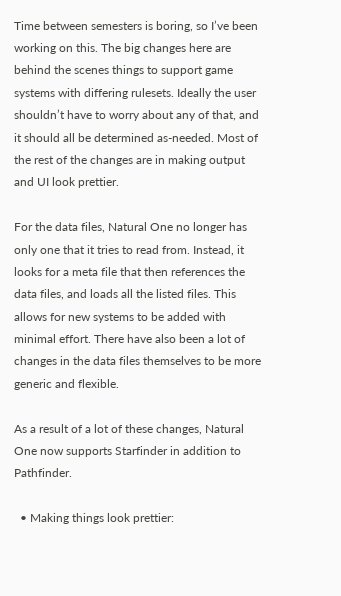Time between semesters is boring, so I’ve been working on this. The big changes here are behind the scenes things to support game systems with differing rulesets. Ideally the user shouldn’t have to worry about any of that, and it should all be determined as-needed. Most of the rest of the changes are in making output and UI look prettier.

For the data files, Natural One no longer has only one that it tries to read from. Instead, it looks for a meta file that then references the data files, and loads all the listed files. This allows for new systems to be added with minimal effort. There have also been a lot of changes in the data files themselves to be more generic and flexible.

As a result of a lot of these changes, Natural One now supports Starfinder in addition to Pathfinder.

  • Making things look prettier: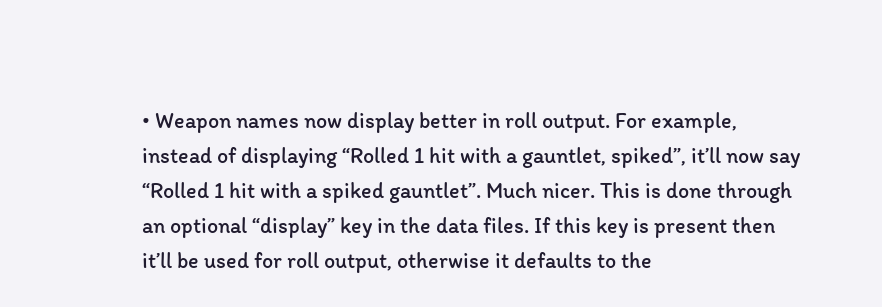• Weapon names now display better in roll output. For example, instead of displaying “Rolled 1 hit with a gauntlet, spiked”, it’ll now say “Rolled 1 hit with a spiked gauntlet”. Much nicer. This is done through an optional “display” key in the data files. If this key is present then it’ll be used for roll output, otherwise it defaults to the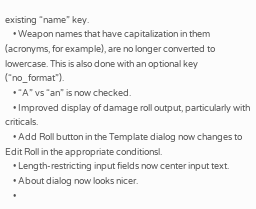existing “name” key.
    • Weapon names that have capitalization in them (acronyms, for example), are no longer converted to lowercase. This is also done with an optional key (“no_format”).
    • “A” vs “an” is now checked.
    • Improved display of damage roll output, particularly with criticals.
    • Add Roll button in the Template dialog now changes to Edit Roll in the appropriate conditionsl.
    • Length-restricting input fields now center input text.
    • About dialog now looks nicer.
    •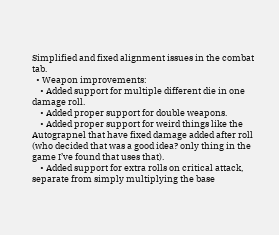Simplified and fixed alignment issues in the combat tab.
  • Weapon improvements:
    • Added support for multiple different die in one damage roll.
    • Added proper support for double weapons.
    • Added proper support for weird things like the Autograpnel that have fixed damage added after roll (who decided that was a good idea? only thing in the game I’ve found that uses that).
    • Added support for extra rolls on critical attack, separate from simply multiplying the base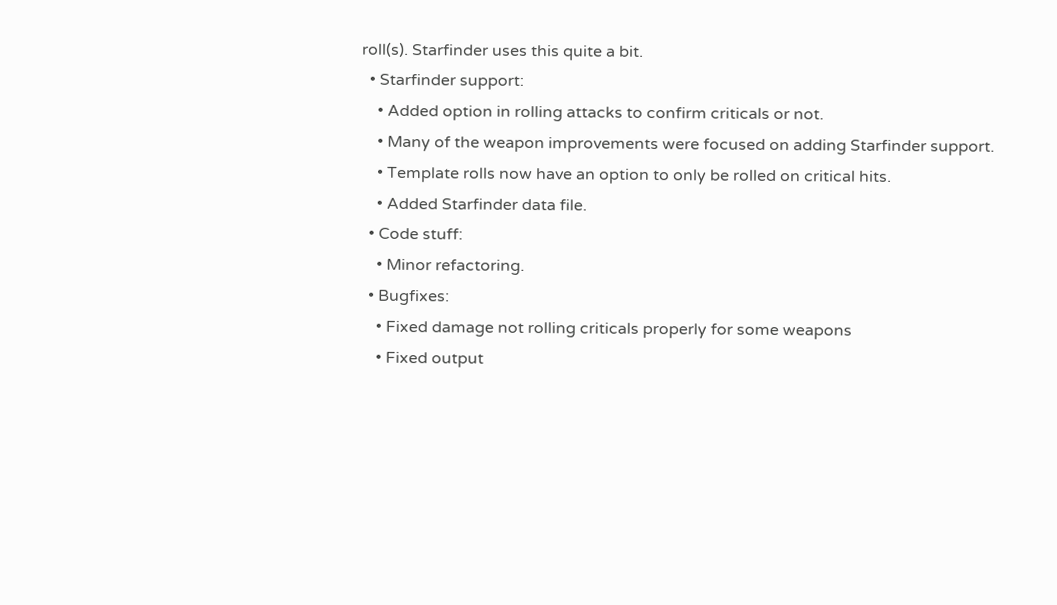roll(s). Starfinder uses this quite a bit.
  • Starfinder support:
    • Added option in rolling attacks to confirm criticals or not.
    • Many of the weapon improvements were focused on adding Starfinder support.
    • Template rolls now have an option to only be rolled on critical hits.
    • Added Starfinder data file.
  • Code stuff:
    • Minor refactoring.
  • Bugfixes:
    • Fixed damage not rolling criticals properly for some weapons
    • Fixed output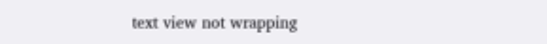text view not wrapping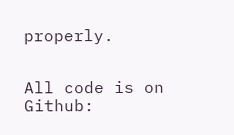properly.


All code is on Github: